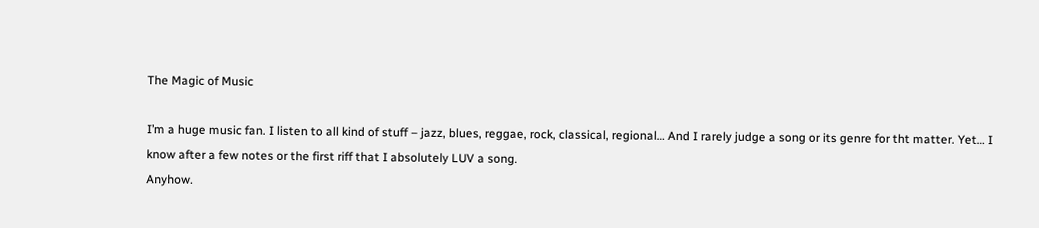The Magic of Music

I’m a huge music fan. I listen to all kind of stuff – jazz, blues, reggae, rock, classical, regional… And I rarely judge a song or its genre for tht matter. Yet… I know after a few notes or the first riff that I absolutely LUV a song.
Anyhow.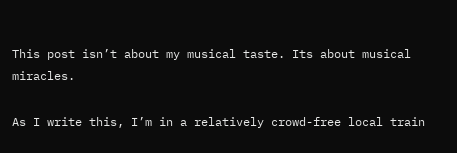This post isn’t about my musical taste. Its about musical miracles.

As I write this, I’m in a relatively crowd-free local train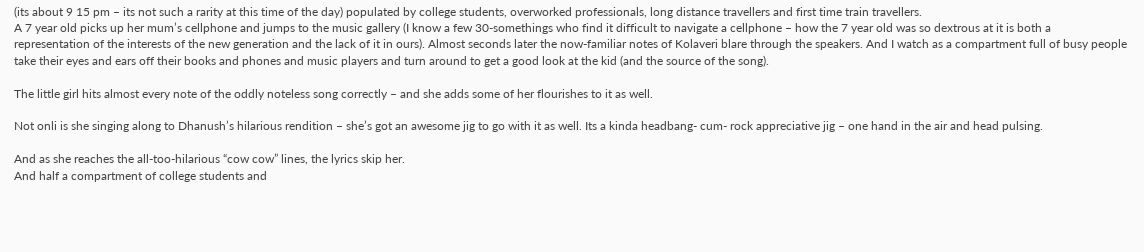(its about 9 15 pm – its not such a rarity at this time of the day) populated by college students, overworked professionals, long distance travellers and first time train travellers.
A 7 year old picks up her mum’s cellphone and jumps to the music gallery (I know a few 30-somethings who find it difficult to navigate a cellphone – how the 7 year old was so dextrous at it is both a representation of the interests of the new generation and the lack of it in ours). Almost seconds later the now-familiar notes of Kolaveri blare through the speakers. And I watch as a compartment full of busy people take their eyes and ears off their books and phones and music players and turn around to get a good look at the kid (and the source of the song).

The little girl hits almost every note of the oddly noteless song correctly – and she adds some of her flourishes to it as well.

Not onli is she singing along to Dhanush’s hilarious rendition – she’s got an awesome jig to go with it as well. Its a kinda headbang- cum- rock appreciative jig – one hand in the air and head pulsing.

And as she reaches the all-too-hilarious “cow cow” lines, the lyrics skip her.
And half a compartment of college students and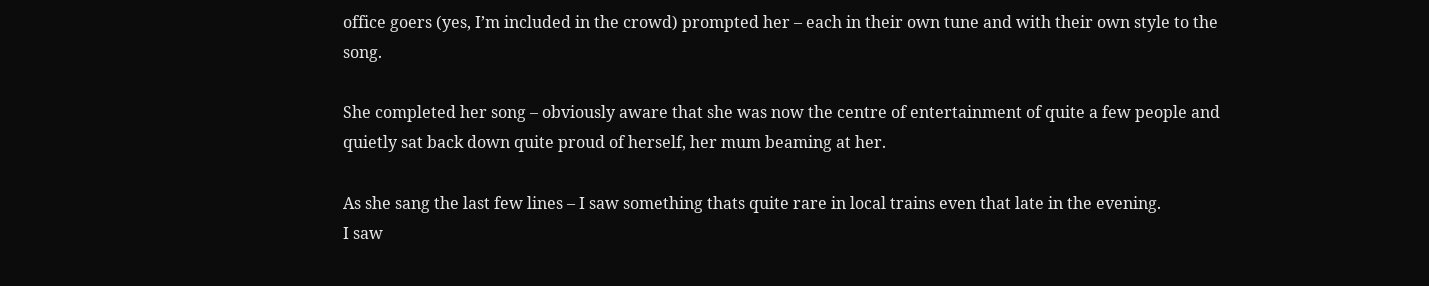office goers (yes, I’m included in the crowd) prompted her – each in their own tune and with their own style to the song.

She completed her song – obviously aware that she was now the centre of entertainment of quite a few people and quietly sat back down quite proud of herself, her mum beaming at her.

As she sang the last few lines – I saw something thats quite rare in local trains even that late in the evening.
I saw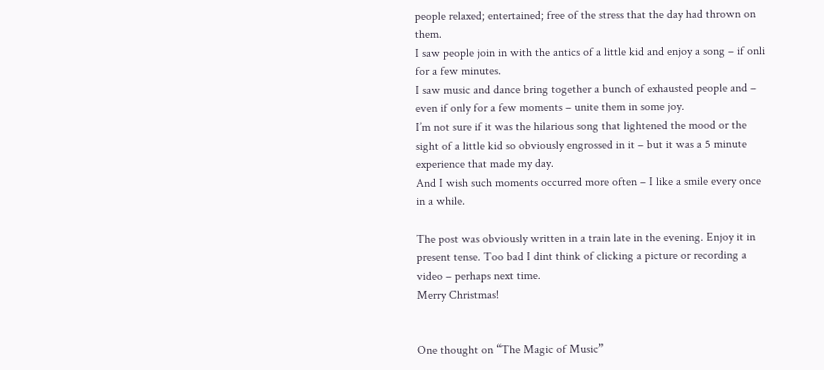people relaxed; entertained; free of the stress that the day had thrown on them.
I saw people join in with the antics of a little kid and enjoy a song – if onli for a few minutes.
I saw music and dance bring together a bunch of exhausted people and – even if only for a few moments – unite them in some joy.
I’m not sure if it was the hilarious song that lightened the mood or the sight of a little kid so obviously engrossed in it – but it was a 5 minute experience that made my day.
And I wish such moments occurred more often – I like a smile every once in a while.

The post was obviously written in a train late in the evening. Enjoy it in present tense. Too bad I dint think of clicking a picture or recording a video – perhaps next time.
Merry Christmas!


One thought on “The Magic of Music”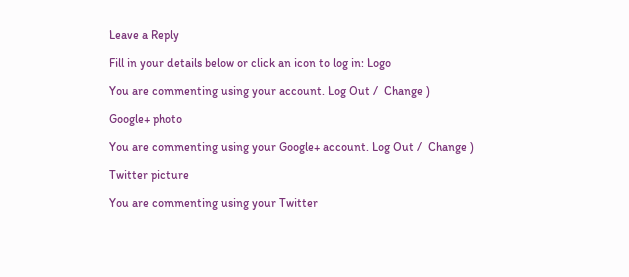Leave a Reply

Fill in your details below or click an icon to log in: Logo

You are commenting using your account. Log Out /  Change )

Google+ photo

You are commenting using your Google+ account. Log Out /  Change )

Twitter picture

You are commenting using your Twitter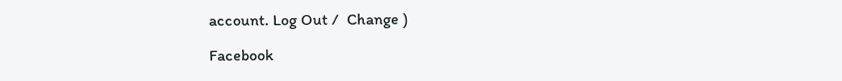account. Log Out /  Change )

Facebook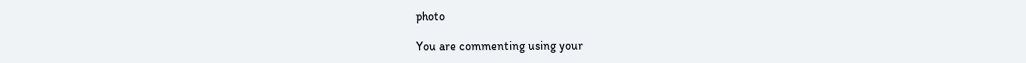photo

You are commenting using your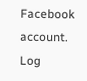Facebook account. Log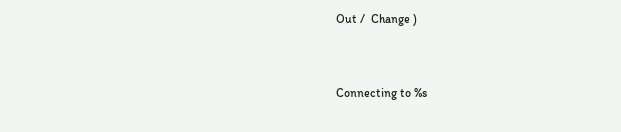Out /  Change )


Connecting to %s